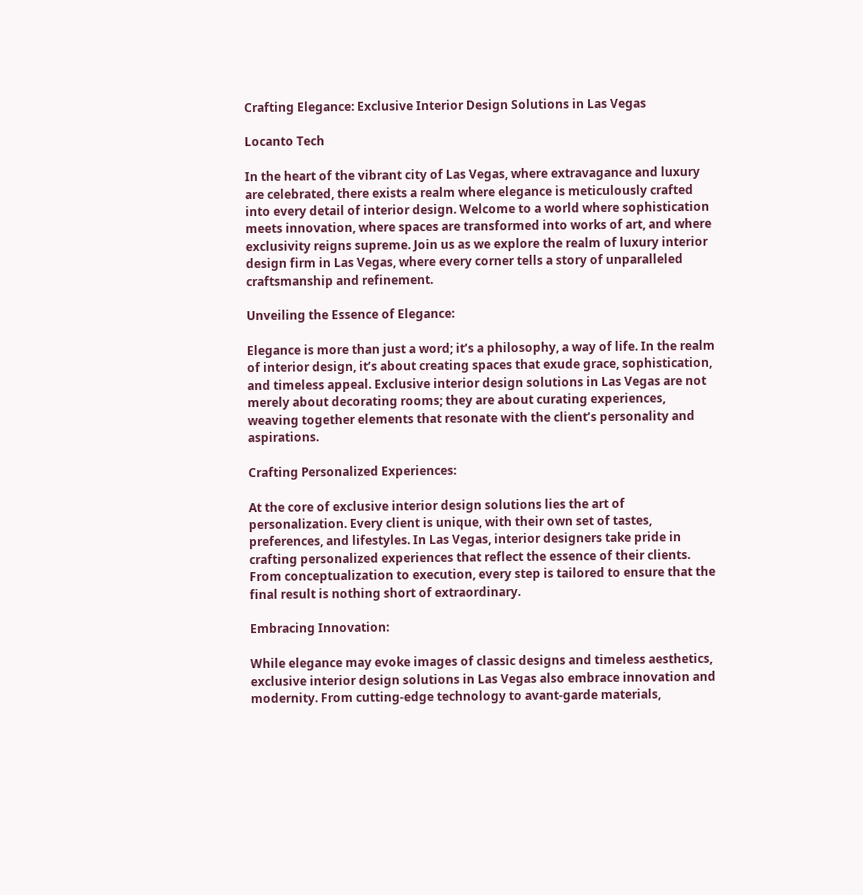Crafting Elegance: Exclusive Interior Design Solutions in Las Vegas

Locanto Tech

In the heart of the vibrant city of Las Vegas, where extravagance and luxury are celebrated, there exists a realm where elegance is meticulously crafted into every detail of interior design. Welcome to a world where sophistication meets innovation, where spaces are transformed into works of art, and where exclusivity reigns supreme. Join us as we explore the realm of luxury interior design firm in Las Vegas, where every corner tells a story of unparalleled craftsmanship and refinement.

Unveiling the Essence of Elegance:

Elegance is more than just a word; it’s a philosophy, a way of life. In the realm of interior design, it’s about creating spaces that exude grace, sophistication, and timeless appeal. Exclusive interior design solutions in Las Vegas are not merely about decorating rooms; they are about curating experiences, weaving together elements that resonate with the client’s personality and aspirations.

Crafting Personalized Experiences:

At the core of exclusive interior design solutions lies the art of personalization. Every client is unique, with their own set of tastes, preferences, and lifestyles. In Las Vegas, interior designers take pride in crafting personalized experiences that reflect the essence of their clients. From conceptualization to execution, every step is tailored to ensure that the final result is nothing short of extraordinary.

Embracing Innovation:

While elegance may evoke images of classic designs and timeless aesthetics, exclusive interior design solutions in Las Vegas also embrace innovation and modernity. From cutting-edge technology to avant-garde materials,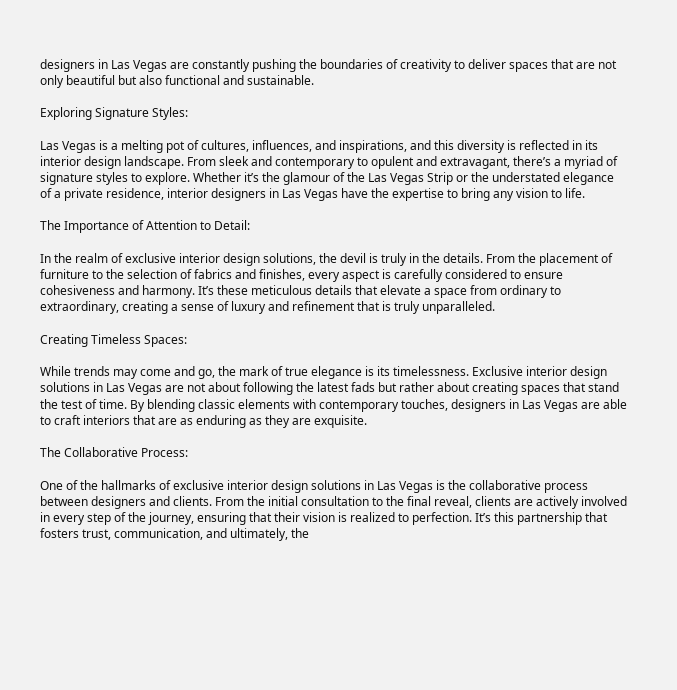designers in Las Vegas are constantly pushing the boundaries of creativity to deliver spaces that are not only beautiful but also functional and sustainable.

Exploring Signature Styles:

Las Vegas is a melting pot of cultures, influences, and inspirations, and this diversity is reflected in its interior design landscape. From sleek and contemporary to opulent and extravagant, there’s a myriad of signature styles to explore. Whether it’s the glamour of the Las Vegas Strip or the understated elegance of a private residence, interior designers in Las Vegas have the expertise to bring any vision to life.

The Importance of Attention to Detail:

In the realm of exclusive interior design solutions, the devil is truly in the details. From the placement of furniture to the selection of fabrics and finishes, every aspect is carefully considered to ensure cohesiveness and harmony. It’s these meticulous details that elevate a space from ordinary to extraordinary, creating a sense of luxury and refinement that is truly unparalleled.

Creating Timeless Spaces:

While trends may come and go, the mark of true elegance is its timelessness. Exclusive interior design solutions in Las Vegas are not about following the latest fads but rather about creating spaces that stand the test of time. By blending classic elements with contemporary touches, designers in Las Vegas are able to craft interiors that are as enduring as they are exquisite.

The Collaborative Process:

One of the hallmarks of exclusive interior design solutions in Las Vegas is the collaborative process between designers and clients. From the initial consultation to the final reveal, clients are actively involved in every step of the journey, ensuring that their vision is realized to perfection. It’s this partnership that fosters trust, communication, and ultimately, the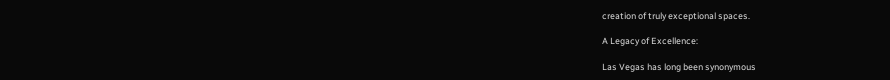creation of truly exceptional spaces.

A Legacy of Excellence:

Las Vegas has long been synonymous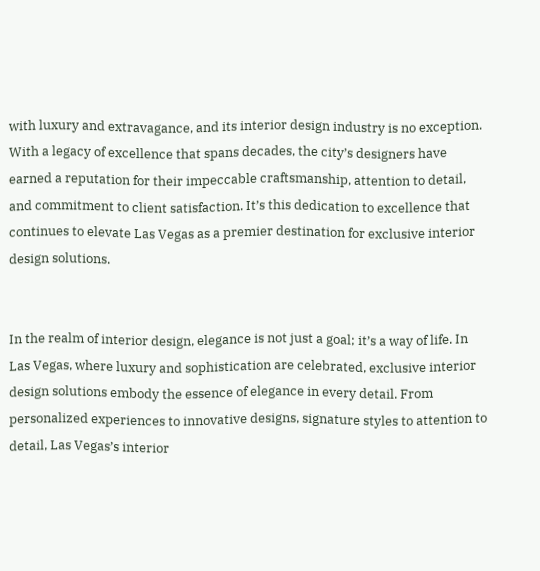with luxury and extravagance, and its interior design industry is no exception. With a legacy of excellence that spans decades, the city’s designers have earned a reputation for their impeccable craftsmanship, attention to detail, and commitment to client satisfaction. It’s this dedication to excellence that continues to elevate Las Vegas as a premier destination for exclusive interior design solutions.


In the realm of interior design, elegance is not just a goal; it’s a way of life. In Las Vegas, where luxury and sophistication are celebrated, exclusive interior design solutions embody the essence of elegance in every detail. From personalized experiences to innovative designs, signature styles to attention to detail, Las Vegas’s interior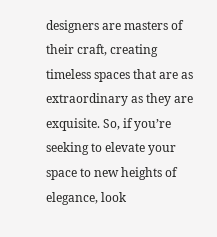designers are masters of their craft, creating timeless spaces that are as extraordinary as they are exquisite. So, if you’re seeking to elevate your space to new heights of elegance, look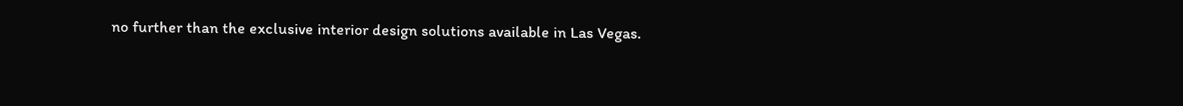no further than the exclusive interior design solutions available in Las Vegas.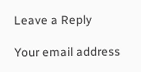Leave a Reply

Your email address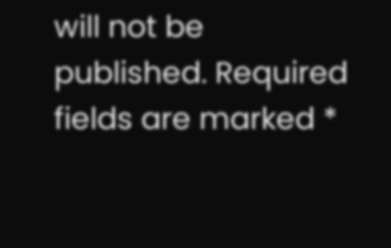will not be published. Required fields are marked *